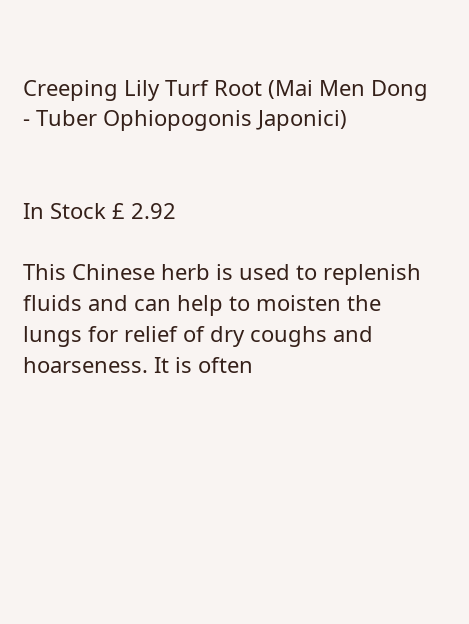Creeping Lily Turf Root (Mai Men Dong - Tuber Ophiopogonis Japonici)


In Stock £ 2.92

This Chinese herb is used to replenish fluids and can help to moisten the lungs for relief of dry coughs and hoarseness. It is often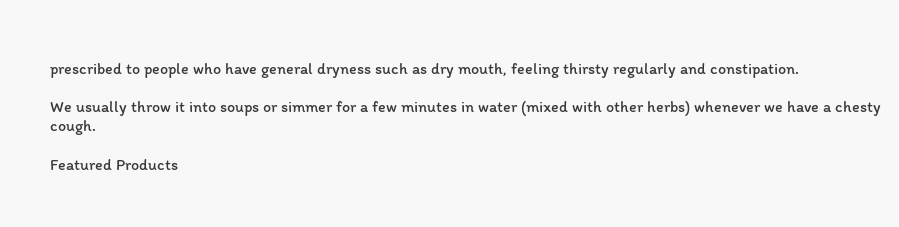prescribed to people who have general dryness such as dry mouth, feeling thirsty regularly and constipation.

We usually throw it into soups or simmer for a few minutes in water (mixed with other herbs) whenever we have a chesty cough.

Featured Products